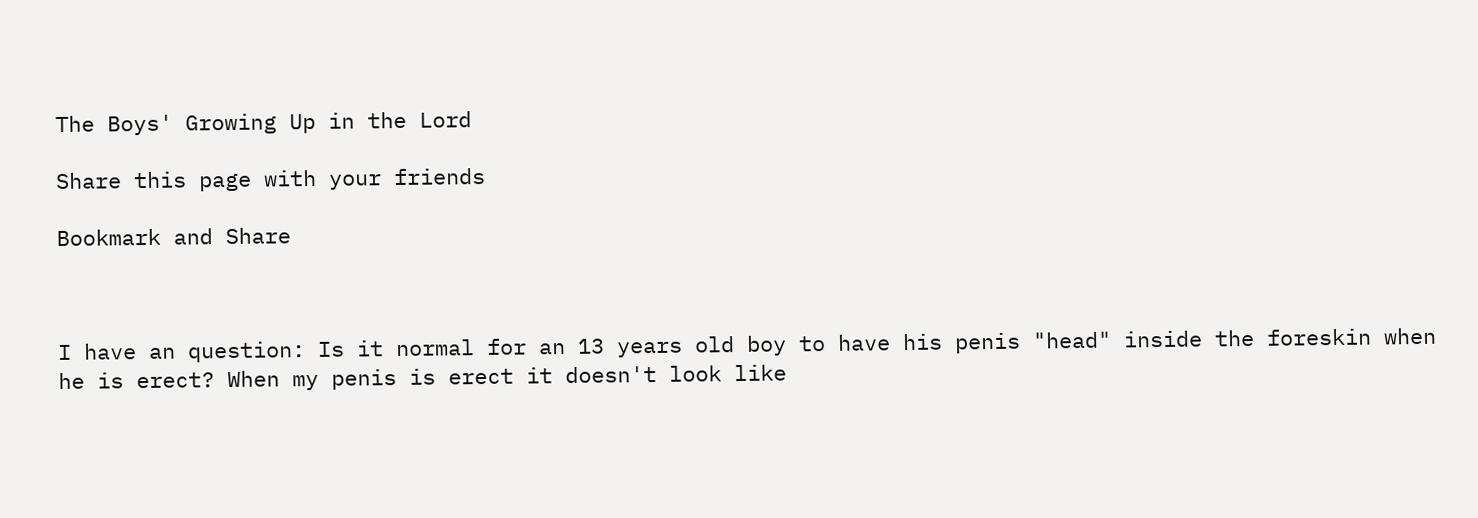The Boys' Growing Up in the Lord

Share this page with your friends

Bookmark and Share



I have an question: Is it normal for an 13 years old boy to have his penis "head" inside the foreskin when he is erect? When my penis is erect it doesn't look like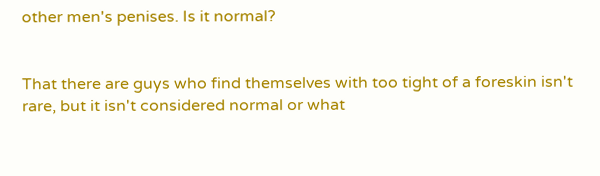other men's penises. Is it normal?


That there are guys who find themselves with too tight of a foreskin isn't rare, but it isn't considered normal or what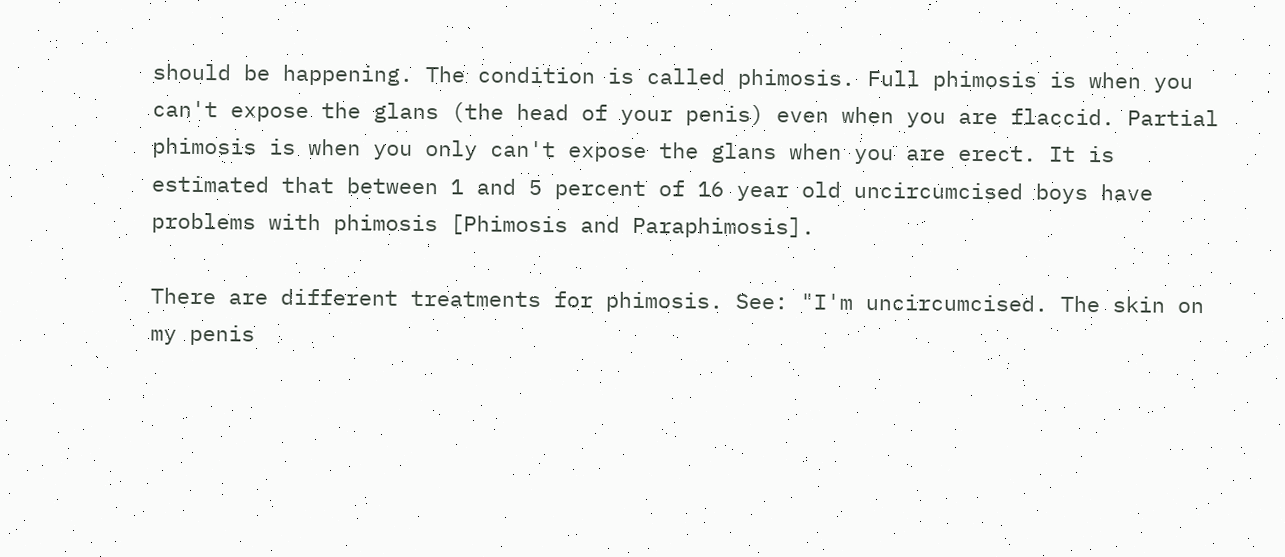should be happening. The condition is called phimosis. Full phimosis is when you can't expose the glans (the head of your penis) even when you are flaccid. Partial phimosis is when you only can't expose the glans when you are erect. It is estimated that between 1 and 5 percent of 16 year old uncircumcised boys have problems with phimosis [Phimosis and Paraphimosis].

There are different treatments for phimosis. See: "I'm uncircumcised. The skin on my penis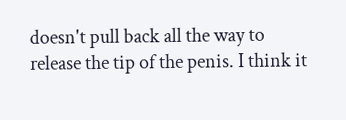doesn't pull back all the way to release the tip of the penis. I think it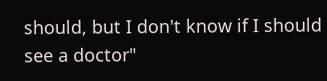should, but I don't know if I should see a doctor"